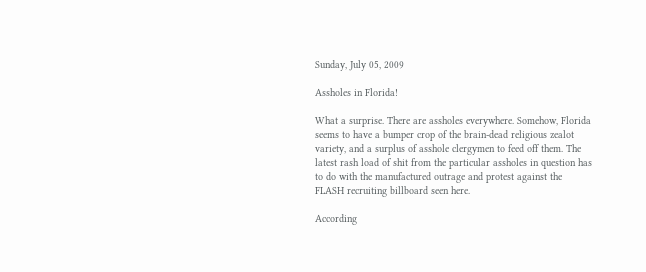Sunday, July 05, 2009

Assholes in Florida!

What a surprise. There are assholes everywhere. Somehow, Florida seems to have a bumper crop of the brain-dead religious zealot variety, and a surplus of asshole clergymen to feed off them. The latest rash load of shit from the particular assholes in question has to do with the manufactured outrage and protest against the FLASH recruiting billboard seen here.

According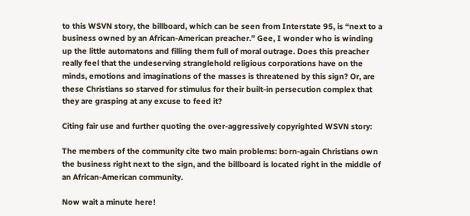to this WSVN story, the billboard, which can be seen from Interstate 95, is “next to a business owned by an African-American preacher.” Gee, I wonder who is winding up the little automatons and filling them full of moral outrage. Does this preacher really feel that the undeserving stranglehold religious corporations have on the minds, emotions and imaginations of the masses is threatened by this sign? Or, are these Christians so starved for stimulus for their built-in persecution complex that they are grasping at any excuse to feed it?

Citing fair use and further quoting the over-aggressively copyrighted WSVN story:

The members of the community cite two main problems: born-again Christians own the business right next to the sign, and the billboard is located right in the middle of an African-American community.

Now wait a minute here!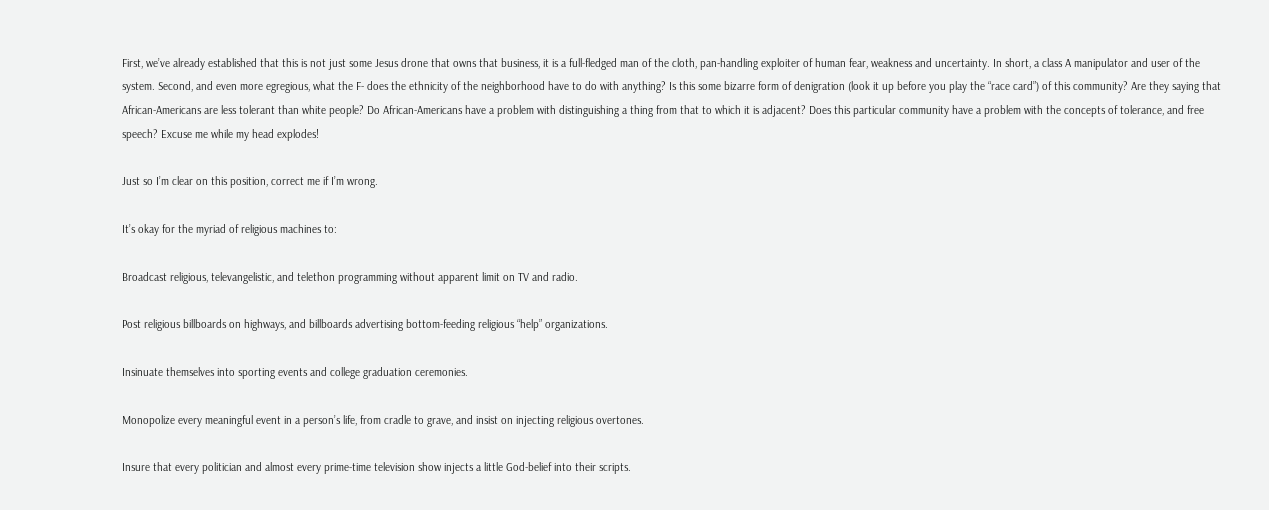First, we’ve already established that this is not just some Jesus drone that owns that business, it is a full-fledged man of the cloth, pan-handling exploiter of human fear, weakness and uncertainty. In short, a class A manipulator and user of the system. Second, and even more egregious, what the F- does the ethnicity of the neighborhood have to do with anything? Is this some bizarre form of denigration (look it up before you play the “race card”) of this community? Are they saying that African-Americans are less tolerant than white people? Do African-Americans have a problem with distinguishing a thing from that to which it is adjacent? Does this particular community have a problem with the concepts of tolerance, and free speech? Excuse me while my head explodes!

Just so I’m clear on this position, correct me if I’m wrong.

It’s okay for the myriad of religious machines to:

Broadcast religious, televangelistic, and telethon programming without apparent limit on TV and radio.

Post religious billboards on highways, and billboards advertising bottom-feeding religious “help” organizations.

Insinuate themselves into sporting events and college graduation ceremonies.

Monopolize every meaningful event in a person’s life, from cradle to grave, and insist on injecting religious overtones.

Insure that every politician and almost every prime-time television show injects a little God-belief into their scripts.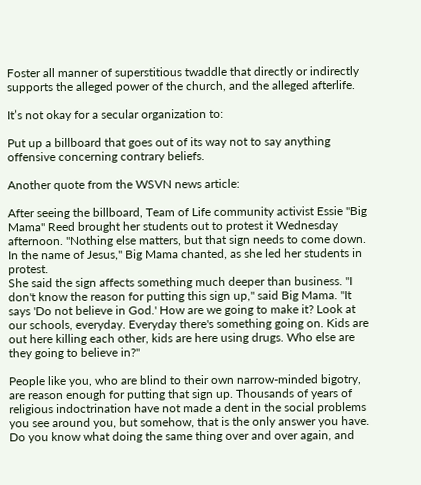Foster all manner of superstitious twaddle that directly or indirectly supports the alleged power of the church, and the alleged afterlife.

It’s not okay for a secular organization to:

Put up a billboard that goes out of its way not to say anything offensive concerning contrary beliefs.

Another quote from the WSVN news article:

After seeing the billboard, Team of Life community activist Essie "Big Mama" Reed brought her students out to protest it Wednesday afternoon. "Nothing else matters, but that sign needs to come down. In the name of Jesus," Big Mama chanted, as she led her students in protest.
She said the sign affects something much deeper than business. "I don't know the reason for putting this sign up," said Big Mama. "It says 'Do not believe in God.' How are we going to make it? Look at our schools, everyday. Everyday there's something going on. Kids are out here killing each other, kids are here using drugs. Who else are they going to believe in?"

People like you, who are blind to their own narrow-minded bigotry, are reason enough for putting that sign up. Thousands of years of religious indoctrination have not made a dent in the social problems you see around you, but somehow, that is the only answer you have. Do you know what doing the same thing over and over again, and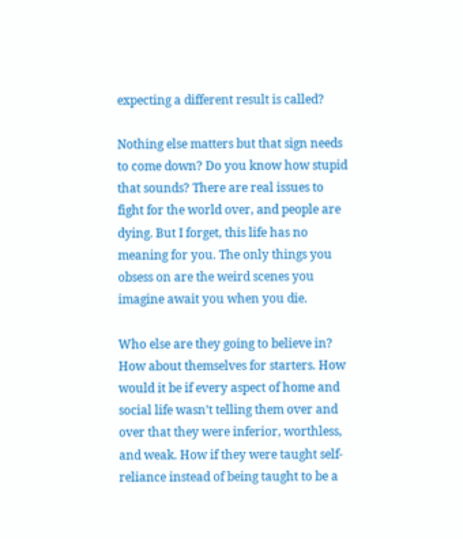expecting a different result is called?

Nothing else matters but that sign needs to come down? Do you know how stupid that sounds? There are real issues to fight for the world over, and people are dying. But I forget, this life has no meaning for you. The only things you obsess on are the weird scenes you imagine await you when you die.

Who else are they going to believe in? How about themselves for starters. How would it be if every aspect of home and social life wasn’t telling them over and over that they were inferior, worthless, and weak. How if they were taught self-reliance instead of being taught to be a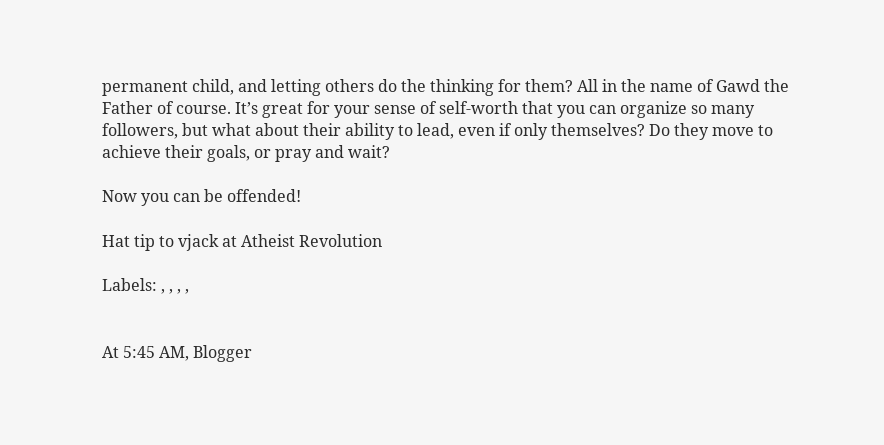permanent child, and letting others do the thinking for them? All in the name of Gawd the Father of course. It’s great for your sense of self-worth that you can organize so many followers, but what about their ability to lead, even if only themselves? Do they move to achieve their goals, or pray and wait?

Now you can be offended!

Hat tip to vjack at Atheist Revolution

Labels: , , , ,


At 5:45 AM, Blogger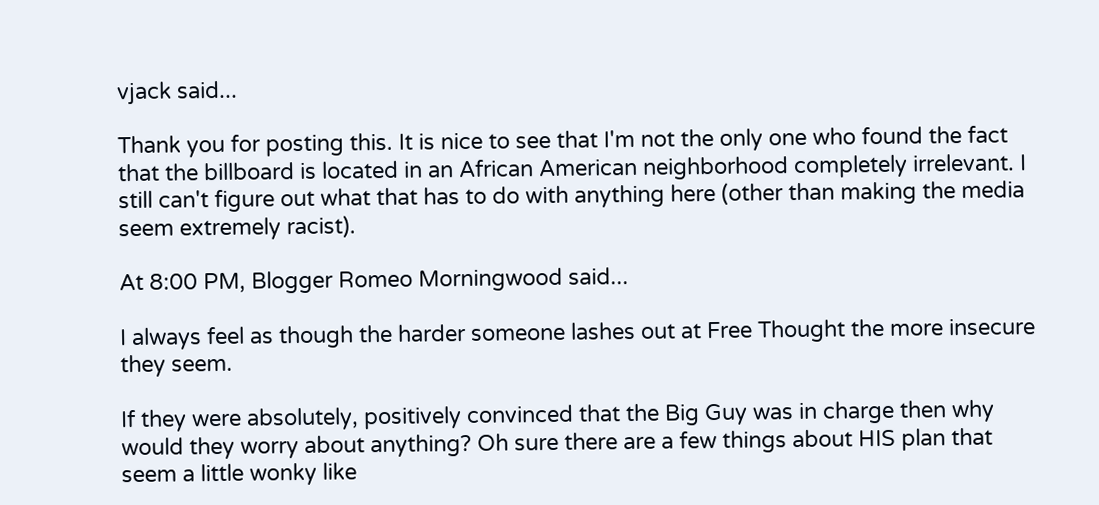vjack said...

Thank you for posting this. It is nice to see that I'm not the only one who found the fact that the billboard is located in an African American neighborhood completely irrelevant. I still can't figure out what that has to do with anything here (other than making the media seem extremely racist).

At 8:00 PM, Blogger Romeo Morningwood said...

I always feel as though the harder someone lashes out at Free Thought the more insecure they seem.

If they were absolutely, positively convinced that the Big Guy was in charge then why would they worry about anything? Oh sure there are a few things about HIS plan that seem a little wonky like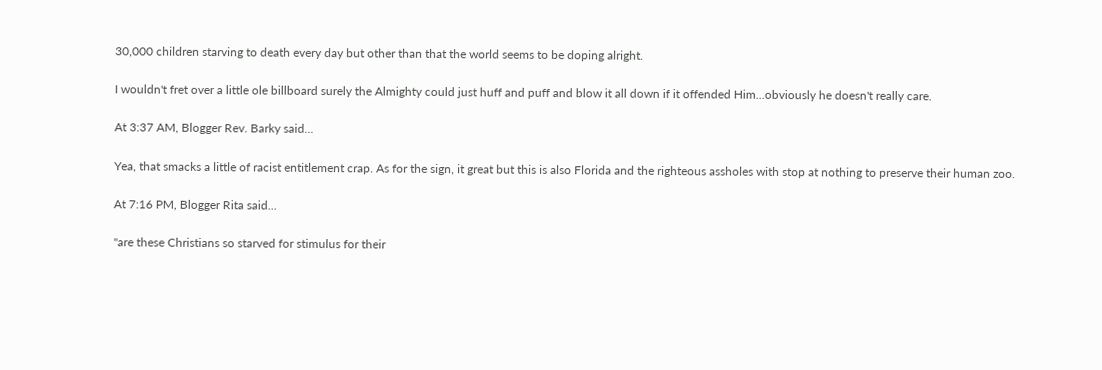30,000 children starving to death every day but other than that the world seems to be doping alright.

I wouldn't fret over a little ole billboard surely the Almighty could just huff and puff and blow it all down if it offended Him...obviously he doesn't really care.

At 3:37 AM, Blogger Rev. Barky said...

Yea, that smacks a little of racist entitlement crap. As for the sign, it great but this is also Florida and the righteous assholes with stop at nothing to preserve their human zoo.

At 7:16 PM, Blogger Rita said...

"are these Christians so starved for stimulus for their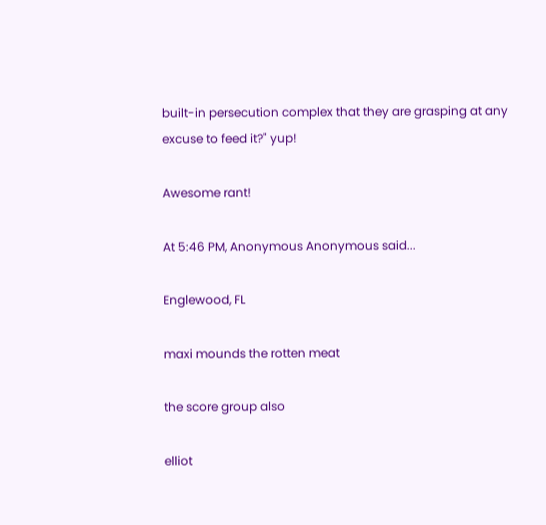built-in persecution complex that they are grasping at any excuse to feed it?" yup!

Awesome rant!

At 5:46 PM, Anonymous Anonymous said...

Englewood, FL

maxi mounds the rotten meat

the score group also

elliot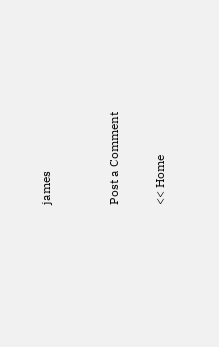james


Post a Comment

<< Home